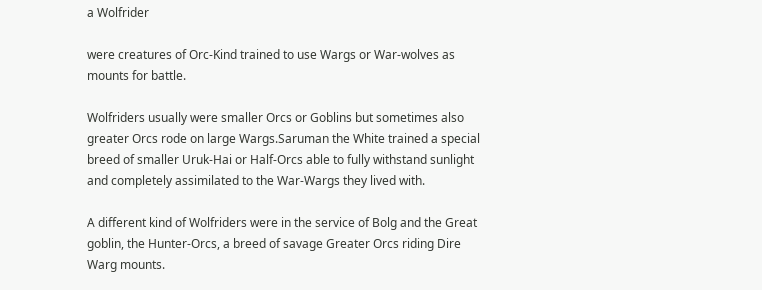a Wolfrider

were creatures of Orc-Kind trained to use Wargs or War-wolves as mounts for battle.

Wolfriders usually were smaller Orcs or Goblins but sometimes also greater Orcs rode on large Wargs.Saruman the White trained a special breed of smaller Uruk-Hai or Half-Orcs able to fully withstand sunlight and completely assimilated to the War-Wargs they lived with.

A different kind of Wolfriders were in the service of Bolg and the Great goblin, the Hunter-Orcs, a breed of savage Greater Orcs riding Dire Warg mounts.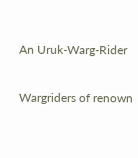An Uruk-Warg-Rider

Wargriders of renown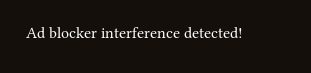Ad blocker interference detected!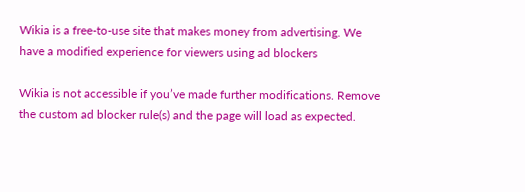Wikia is a free-to-use site that makes money from advertising. We have a modified experience for viewers using ad blockers

Wikia is not accessible if you’ve made further modifications. Remove the custom ad blocker rule(s) and the page will load as expected.